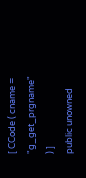[ CCode ( cname = "g_get_prgname" ) ]
public unowned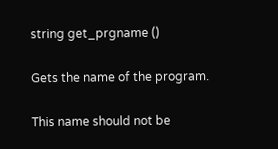string get_prgname ()

Gets the name of the program.

This name should not be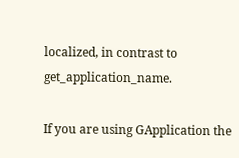localized, in contrast to get_application_name.

If you are using GApplication the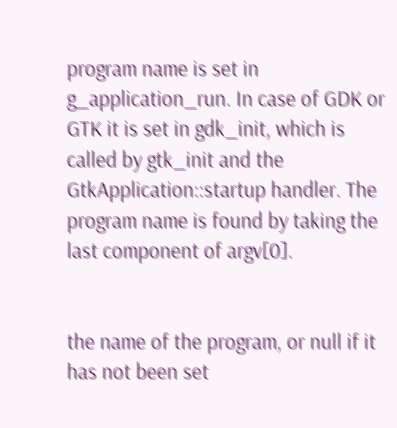program name is set in g_application_run. In case of GDK or GTK it is set in gdk_init, which is called by gtk_init and the GtkApplication::startup handler. The program name is found by taking the last component of argv[0].


the name of the program, or null if it has not been set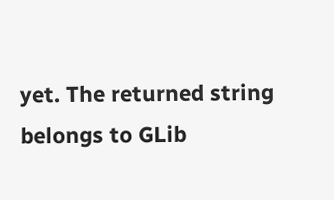yet. The returned string belongs to GLib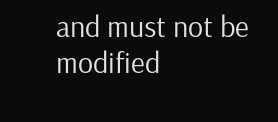and must not be modified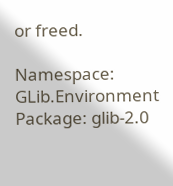or freed.

Namespace: GLib.Environment
Package: glib-2.0